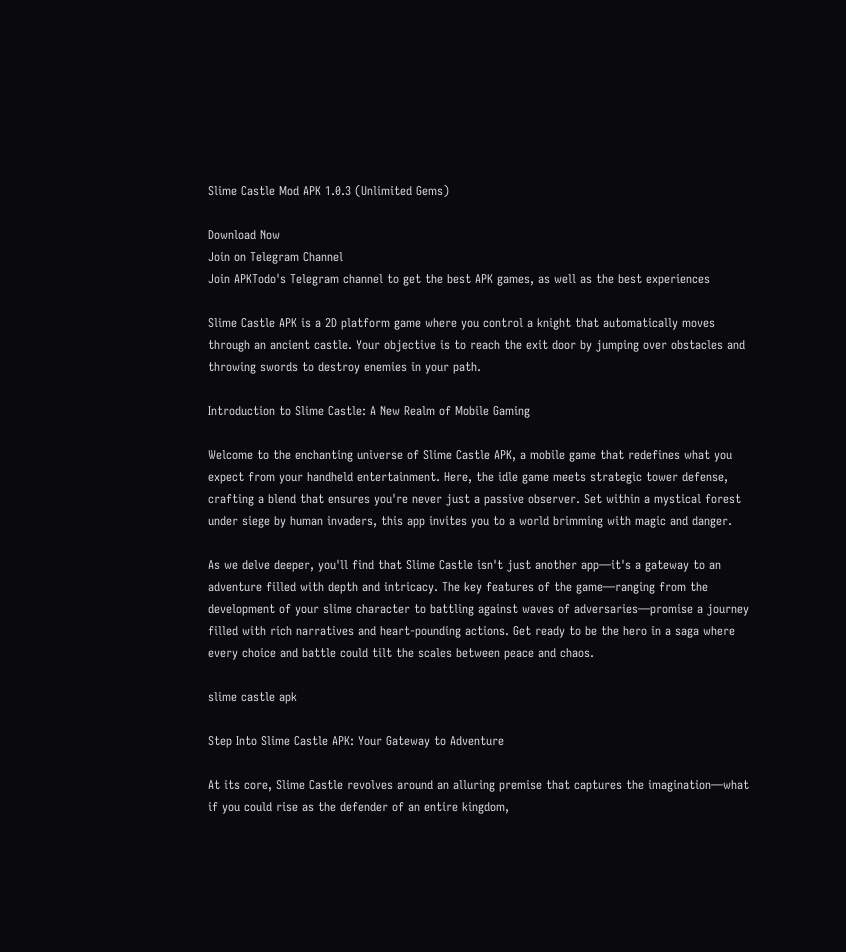Slime Castle Mod APK 1.0.3 (Unlimited Gems)

Download Now
Join on Telegram Channel
Join APKTodo's Telegram channel to get the best APK games, as well as the best experiences

Slime Castle APK is a 2D platform game where you control a knight that automatically moves through an ancient castle. Your objective is to reach the exit door by jumping over obstacles and throwing swords to destroy enemies in your path.

Introduction to Slime Castle: A New Realm of Mobile Gaming

Welcome to the enchanting universe of Slime Castle APK, a mobile game that redefines what you expect from your handheld entertainment. Here, the idle game meets strategic tower defense, crafting a blend that ensures you're never just a passive observer. Set within a mystical forest under siege by human invaders, this app invites you to a world brimming with magic and danger.

As we delve deeper, you'll find that Slime Castle isn't just another app—it's a gateway to an adventure filled with depth and intricacy. The key features of the game—ranging from the development of your slime character to battling against waves of adversaries—promise a journey filled with rich narratives and heart-pounding actions. Get ready to be the hero in a saga where every choice and battle could tilt the scales between peace and chaos.

slime castle apk

Step Into Slime Castle APK: Your Gateway to Adventure

At its core, Slime Castle revolves around an alluring premise that captures the imagination—what if you could rise as the defender of an entire kingdom,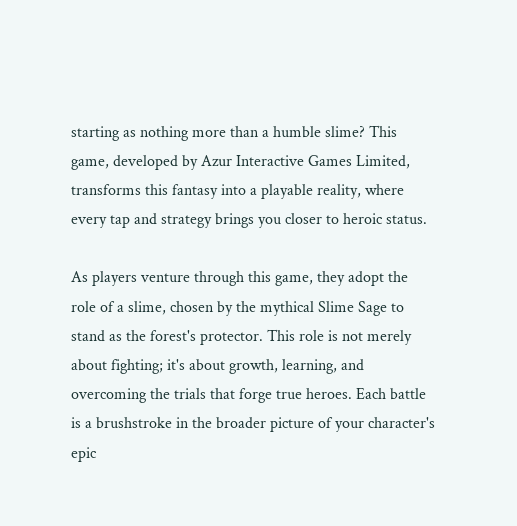starting as nothing more than a humble slime? This game, developed by Azur Interactive Games Limited, transforms this fantasy into a playable reality, where every tap and strategy brings you closer to heroic status.

As players venture through this game, they adopt the role of a slime, chosen by the mythical Slime Sage to stand as the forest's protector. This role is not merely about fighting; it's about growth, learning, and overcoming the trials that forge true heroes. Each battle is a brushstroke in the broader picture of your character's epic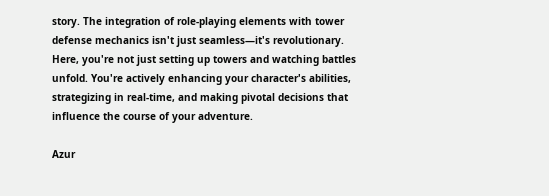story. The integration of role-playing elements with tower defense mechanics isn't just seamless—it's revolutionary. Here, you're not just setting up towers and watching battles unfold. You're actively enhancing your character's abilities, strategizing in real-time, and making pivotal decisions that influence the course of your adventure.

Azur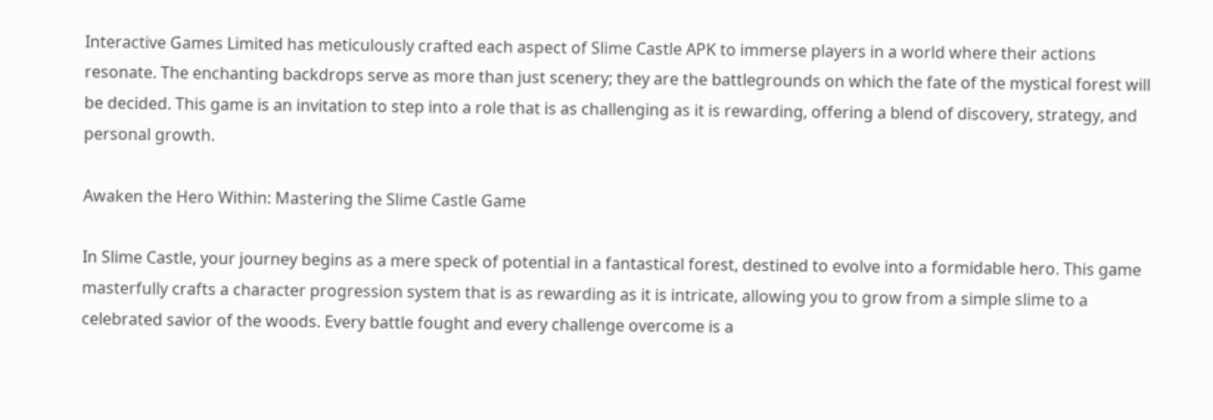Interactive Games Limited has meticulously crafted each aspect of Slime Castle APK to immerse players in a world where their actions resonate. The enchanting backdrops serve as more than just scenery; they are the battlegrounds on which the fate of the mystical forest will be decided. This game is an invitation to step into a role that is as challenging as it is rewarding, offering a blend of discovery, strategy, and personal growth.

Awaken the Hero Within: Mastering the Slime Castle Game

In Slime Castle, your journey begins as a mere speck of potential in a fantastical forest, destined to evolve into a formidable hero. This game masterfully crafts a character progression system that is as rewarding as it is intricate, allowing you to grow from a simple slime to a celebrated savior of the woods. Every battle fought and every challenge overcome is a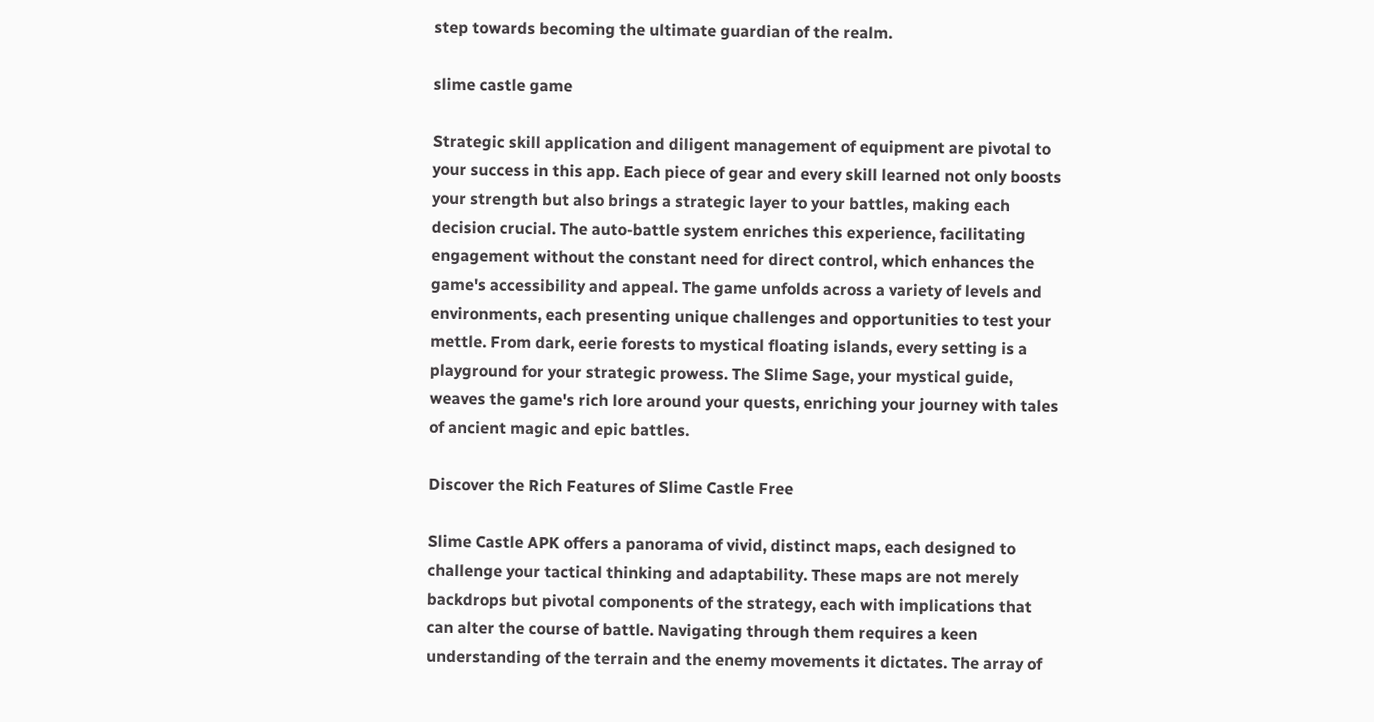step towards becoming the ultimate guardian of the realm.

slime castle game

Strategic skill application and diligent management of equipment are pivotal to your success in this app. Each piece of gear and every skill learned not only boosts your strength but also brings a strategic layer to your battles, making each decision crucial. The auto-battle system enriches this experience, facilitating engagement without the constant need for direct control, which enhances the game's accessibility and appeal. The game unfolds across a variety of levels and environments, each presenting unique challenges and opportunities to test your mettle. From dark, eerie forests to mystical floating islands, every setting is a playground for your strategic prowess. The Slime Sage, your mystical guide, weaves the game's rich lore around your quests, enriching your journey with tales of ancient magic and epic battles.

Discover the Rich Features of Slime Castle Free

Slime Castle APK offers a panorama of vivid, distinct maps, each designed to challenge your tactical thinking and adaptability. These maps are not merely backdrops but pivotal components of the strategy, each with implications that can alter the course of battle. Navigating through them requires a keen understanding of the terrain and the enemy movements it dictates. The array of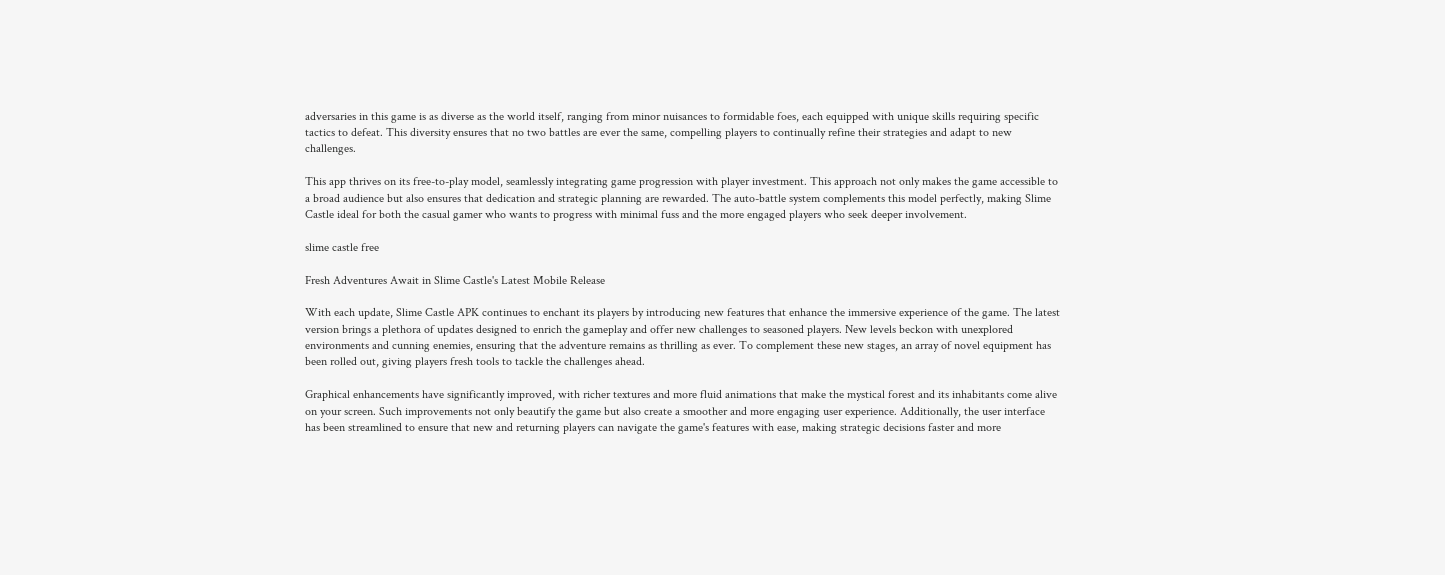adversaries in this game is as diverse as the world itself, ranging from minor nuisances to formidable foes, each equipped with unique skills requiring specific tactics to defeat. This diversity ensures that no two battles are ever the same, compelling players to continually refine their strategies and adapt to new challenges.

This app thrives on its free-to-play model, seamlessly integrating game progression with player investment. This approach not only makes the game accessible to a broad audience but also ensures that dedication and strategic planning are rewarded. The auto-battle system complements this model perfectly, making Slime Castle ideal for both the casual gamer who wants to progress with minimal fuss and the more engaged players who seek deeper involvement.

slime castle free

Fresh Adventures Await in Slime Castle's Latest Mobile Release

With each update, Slime Castle APK continues to enchant its players by introducing new features that enhance the immersive experience of the game. The latest version brings a plethora of updates designed to enrich the gameplay and offer new challenges to seasoned players. New levels beckon with unexplored environments and cunning enemies, ensuring that the adventure remains as thrilling as ever. To complement these new stages, an array of novel equipment has been rolled out, giving players fresh tools to tackle the challenges ahead.

Graphical enhancements have significantly improved, with richer textures and more fluid animations that make the mystical forest and its inhabitants come alive on your screen. Such improvements not only beautify the game but also create a smoother and more engaging user experience. Additionally, the user interface has been streamlined to ensure that new and returning players can navigate the game's features with ease, making strategic decisions faster and more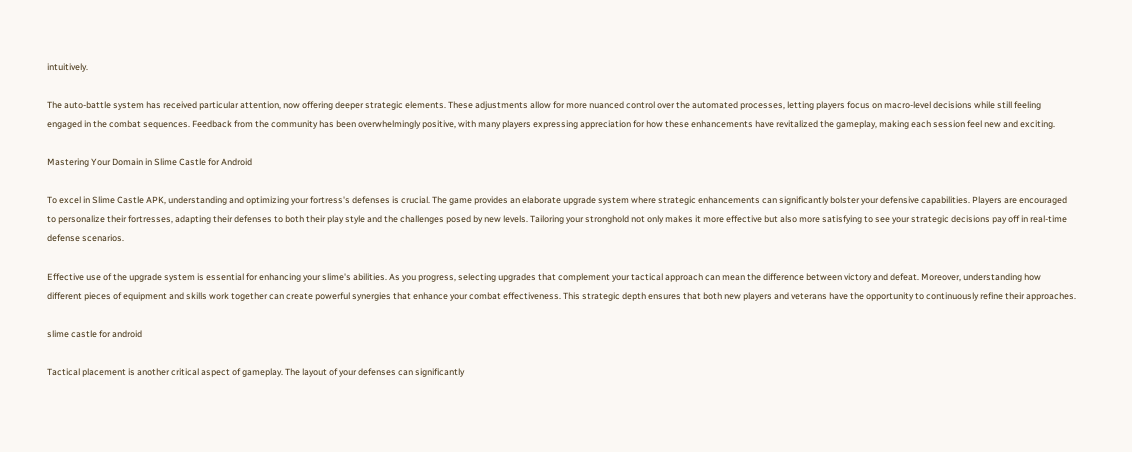intuitively.

The auto-battle system has received particular attention, now offering deeper strategic elements. These adjustments allow for more nuanced control over the automated processes, letting players focus on macro-level decisions while still feeling engaged in the combat sequences. Feedback from the community has been overwhelmingly positive, with many players expressing appreciation for how these enhancements have revitalized the gameplay, making each session feel new and exciting.

Mastering Your Domain in Slime Castle for Android

To excel in Slime Castle APK, understanding and optimizing your fortress's defenses is crucial. The game provides an elaborate upgrade system where strategic enhancements can significantly bolster your defensive capabilities. Players are encouraged to personalize their fortresses, adapting their defenses to both their play style and the challenges posed by new levels. Tailoring your stronghold not only makes it more effective but also more satisfying to see your strategic decisions pay off in real-time defense scenarios.

Effective use of the upgrade system is essential for enhancing your slime's abilities. As you progress, selecting upgrades that complement your tactical approach can mean the difference between victory and defeat. Moreover, understanding how different pieces of equipment and skills work together can create powerful synergies that enhance your combat effectiveness. This strategic depth ensures that both new players and veterans have the opportunity to continuously refine their approaches.

slime castle for android

Tactical placement is another critical aspect of gameplay. The layout of your defenses can significantly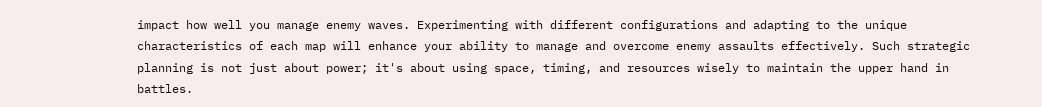impact how well you manage enemy waves. Experimenting with different configurations and adapting to the unique characteristics of each map will enhance your ability to manage and overcome enemy assaults effectively. Such strategic planning is not just about power; it's about using space, timing, and resources wisely to maintain the upper hand in battles.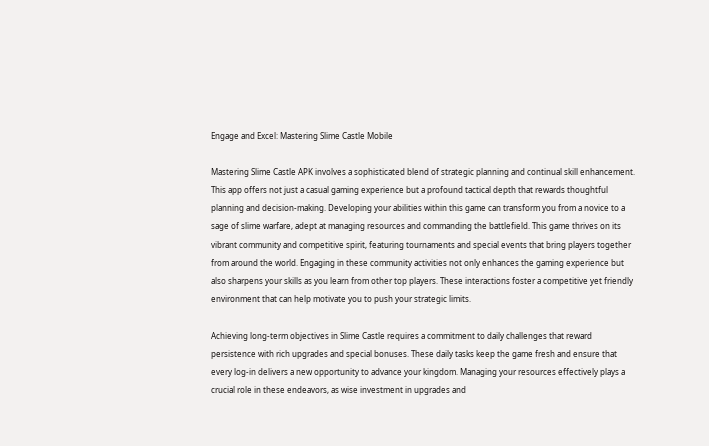Engage and Excel: Mastering Slime Castle Mobile

Mastering Slime Castle APK involves a sophisticated blend of strategic planning and continual skill enhancement. This app offers not just a casual gaming experience but a profound tactical depth that rewards thoughtful planning and decision-making. Developing your abilities within this game can transform you from a novice to a sage of slime warfare, adept at managing resources and commanding the battlefield. This game thrives on its vibrant community and competitive spirit, featuring tournaments and special events that bring players together from around the world. Engaging in these community activities not only enhances the gaming experience but also sharpens your skills as you learn from other top players. These interactions foster a competitive yet friendly environment that can help motivate you to push your strategic limits.

Achieving long-term objectives in Slime Castle requires a commitment to daily challenges that reward persistence with rich upgrades and special bonuses. These daily tasks keep the game fresh and ensure that every log-in delivers a new opportunity to advance your kingdom. Managing your resources effectively plays a crucial role in these endeavors, as wise investment in upgrades and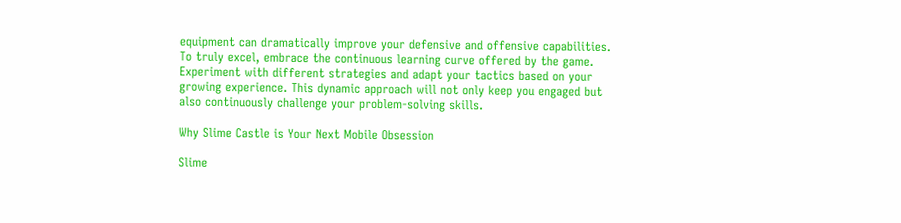equipment can dramatically improve your defensive and offensive capabilities. To truly excel, embrace the continuous learning curve offered by the game. Experiment with different strategies and adapt your tactics based on your growing experience. This dynamic approach will not only keep you engaged but also continuously challenge your problem-solving skills.

Why Slime Castle is Your Next Mobile Obsession

Slime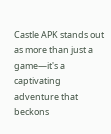Castle APK stands out as more than just a game—it's a captivating adventure that beckons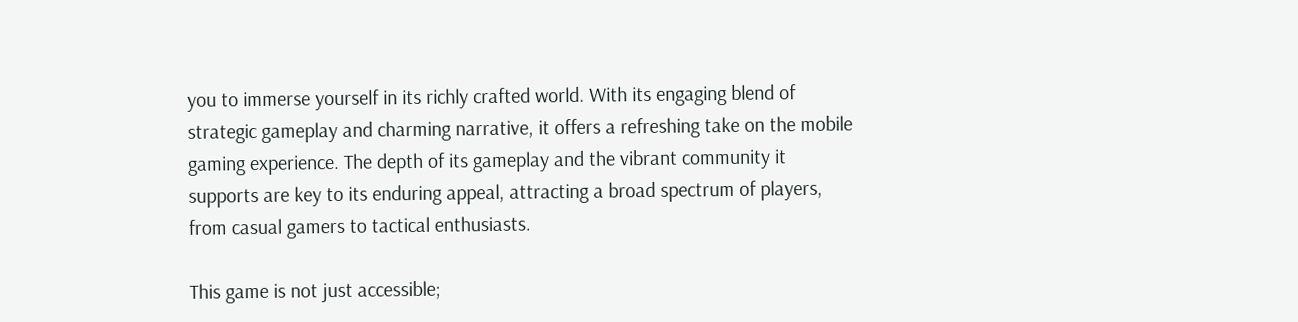you to immerse yourself in its richly crafted world. With its engaging blend of strategic gameplay and charming narrative, it offers a refreshing take on the mobile gaming experience. The depth of its gameplay and the vibrant community it supports are key to its enduring appeal, attracting a broad spectrum of players, from casual gamers to tactical enthusiasts.

This game is not just accessible;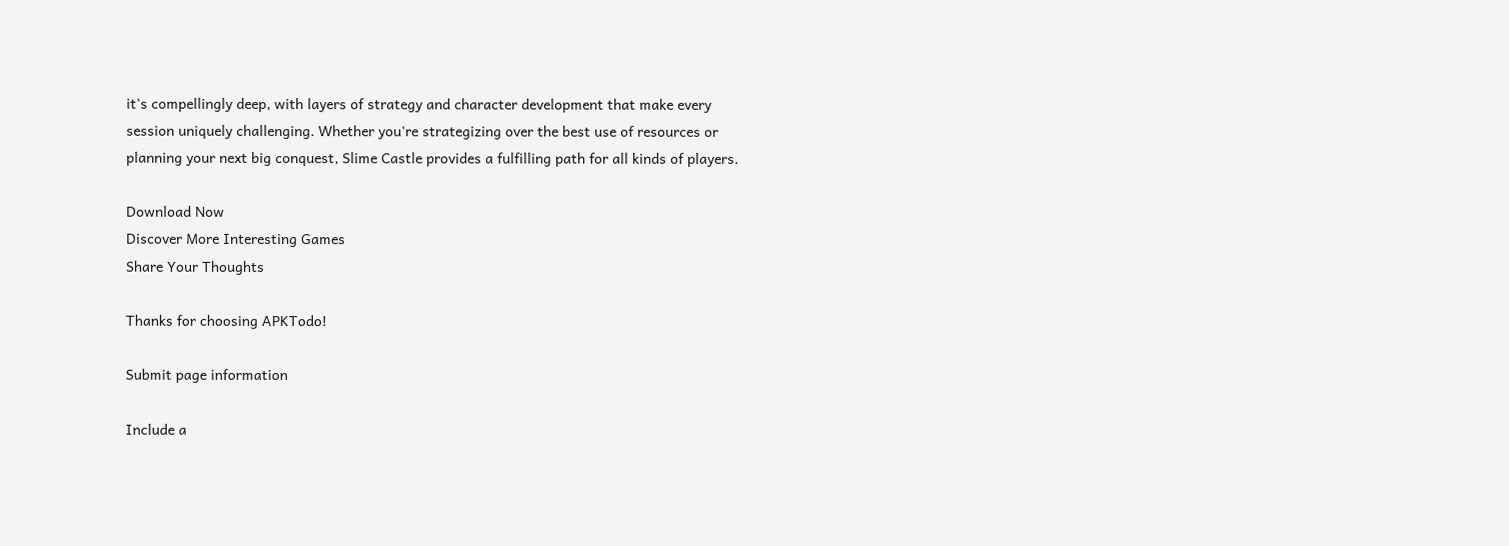it's compellingly deep, with layers of strategy and character development that make every session uniquely challenging. Whether you're strategizing over the best use of resources or planning your next big conquest, Slime Castle provides a fulfilling path for all kinds of players.

Download Now
Discover More Interesting Games
Share Your Thoughts

Thanks for choosing APKTodo!

Submit page information

Include a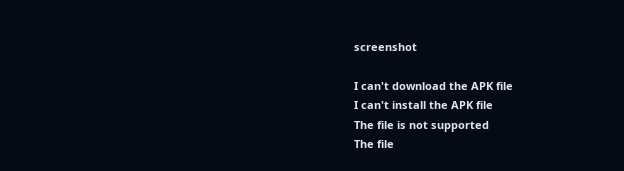screenshot

I can't download the APK file
I can't install the APK file
The file is not supported
The file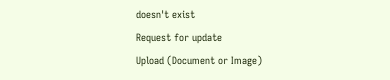doesn't exist
Request for update
Upload (Document or Image)